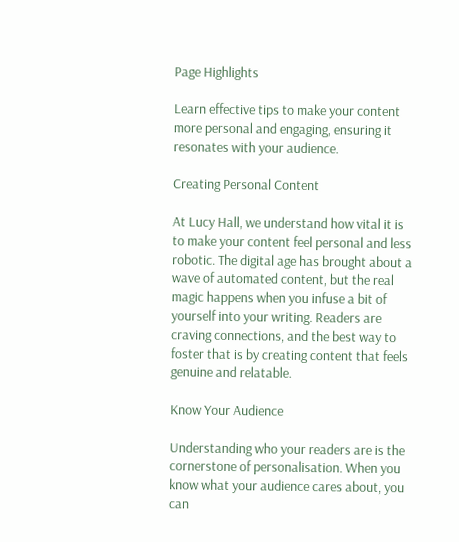Page Highlights

Learn effective tips to make your content more personal and engaging, ensuring it resonates with your audience.

Creating Personal Content

At Lucy Hall, we understand how vital it is to make your content feel personal and less robotic. The digital age has brought about a wave of automated content, but the real magic happens when you infuse a bit of yourself into your writing. Readers are craving connections, and the best way to foster that is by creating content that feels genuine and relatable.

Know Your Audience

Understanding who your readers are is the cornerstone of personalisation. When you know what your audience cares about, you can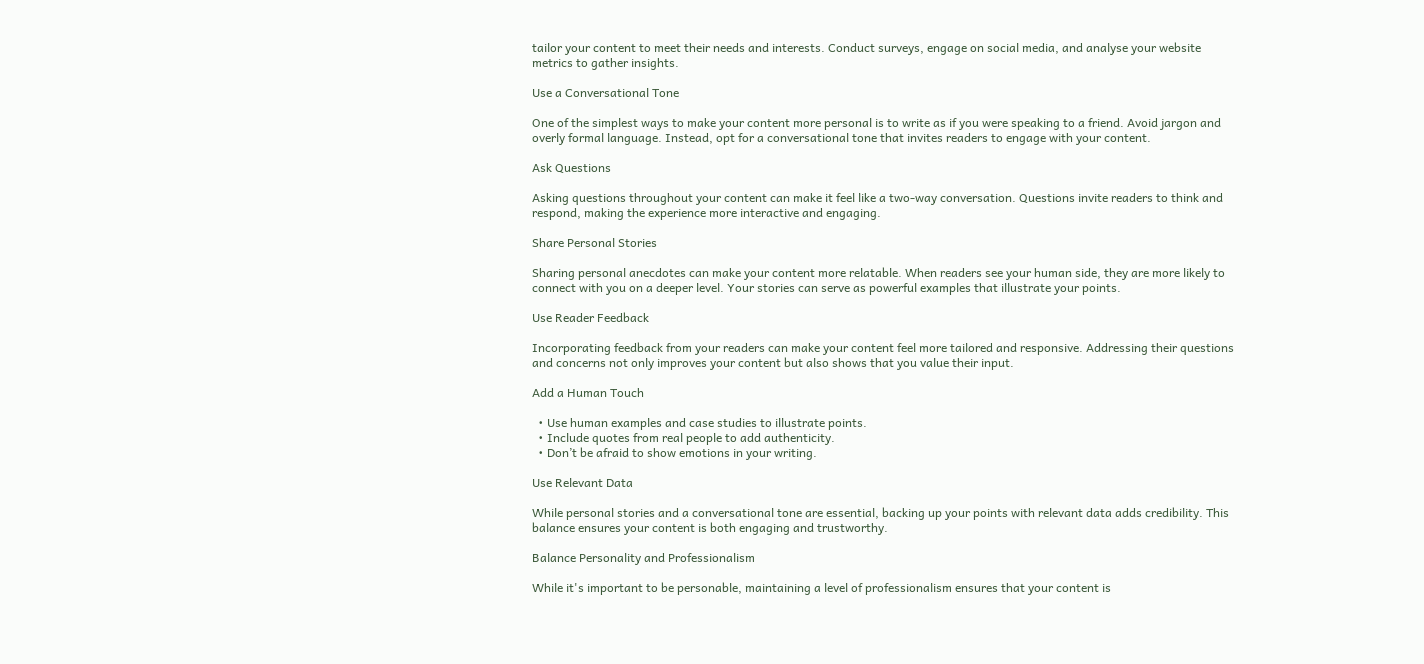tailor your content to meet their needs and interests. Conduct surveys, engage on social media, and analyse your website metrics to gather insights.

Use a Conversational Tone

One of the simplest ways to make your content more personal is to write as if you were speaking to a friend. Avoid jargon and overly formal language. Instead, opt for a conversational tone that invites readers to engage with your content.

Ask Questions

Asking questions throughout your content can make it feel like a two-way conversation. Questions invite readers to think and respond, making the experience more interactive and engaging.

Share Personal Stories

Sharing personal anecdotes can make your content more relatable. When readers see your human side, they are more likely to connect with you on a deeper level. Your stories can serve as powerful examples that illustrate your points.

Use Reader Feedback

Incorporating feedback from your readers can make your content feel more tailored and responsive. Addressing their questions and concerns not only improves your content but also shows that you value their input.

Add a Human Touch

  • Use human examples and case studies to illustrate points.
  • Include quotes from real people to add authenticity.
  • Don’t be afraid to show emotions in your writing.

Use Relevant Data

While personal stories and a conversational tone are essential, backing up your points with relevant data adds credibility. This balance ensures your content is both engaging and trustworthy.

Balance Personality and Professionalism

While it's important to be personable, maintaining a level of professionalism ensures that your content is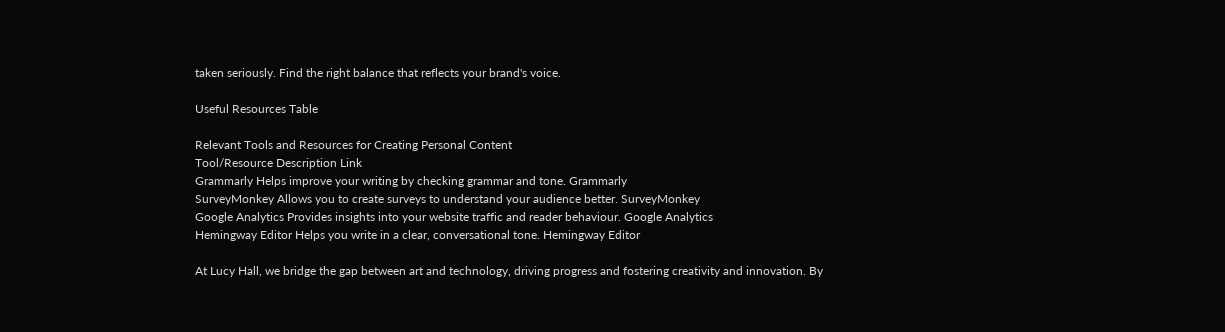taken seriously. Find the right balance that reflects your brand's voice.

Useful Resources Table

Relevant Tools and Resources for Creating Personal Content
Tool/Resource Description Link
Grammarly Helps improve your writing by checking grammar and tone. Grammarly
SurveyMonkey Allows you to create surveys to understand your audience better. SurveyMonkey
Google Analytics Provides insights into your website traffic and reader behaviour. Google Analytics
Hemingway Editor Helps you write in a clear, conversational tone. Hemingway Editor

At Lucy Hall, we bridge the gap between art and technology, driving progress and fostering creativity and innovation. By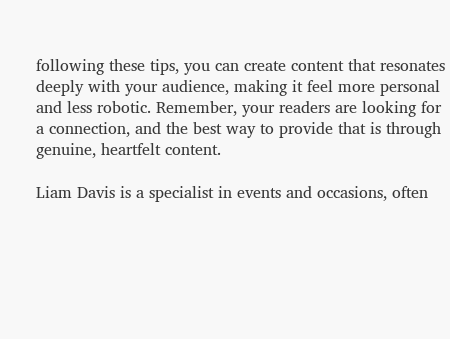following these tips, you can create content that resonates deeply with your audience, making it feel more personal and less robotic. Remember, your readers are looking for a connection, and the best way to provide that is through genuine, heartfelt content.

Liam Davis is a specialist in events and occasions, often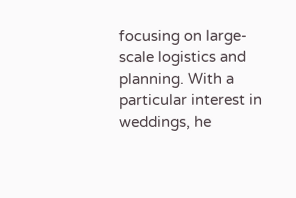focusing on large-scale logistics and planning. With a particular interest in weddings, he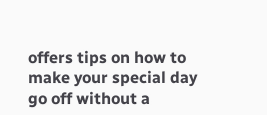offers tips on how to make your special day go off without a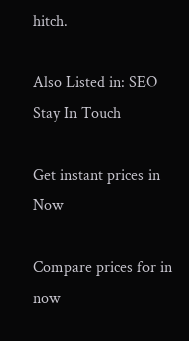hitch.

Also Listed in: SEO
Stay In Touch

Get instant prices in Now

Compare prices for in now